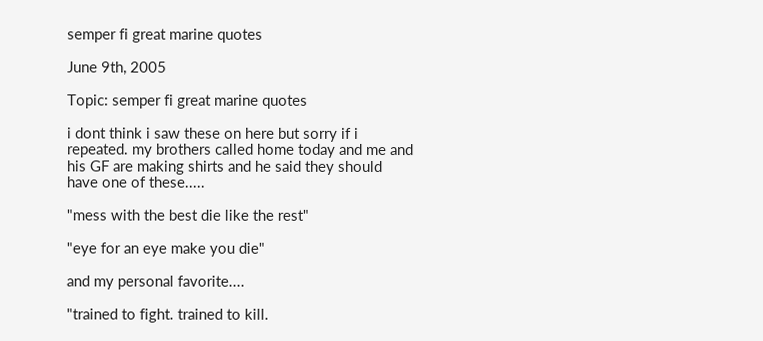semper fi great marine quotes

June 9th, 2005

Topic: semper fi great marine quotes

i dont think i saw these on here but sorry if i repeated. my brothers called home today and me and his GF are making shirts and he said they should have one of these.....

"mess with the best die like the rest"

"eye for an eye make you die"

and my personal favorite....

"trained to fight. trained to kill.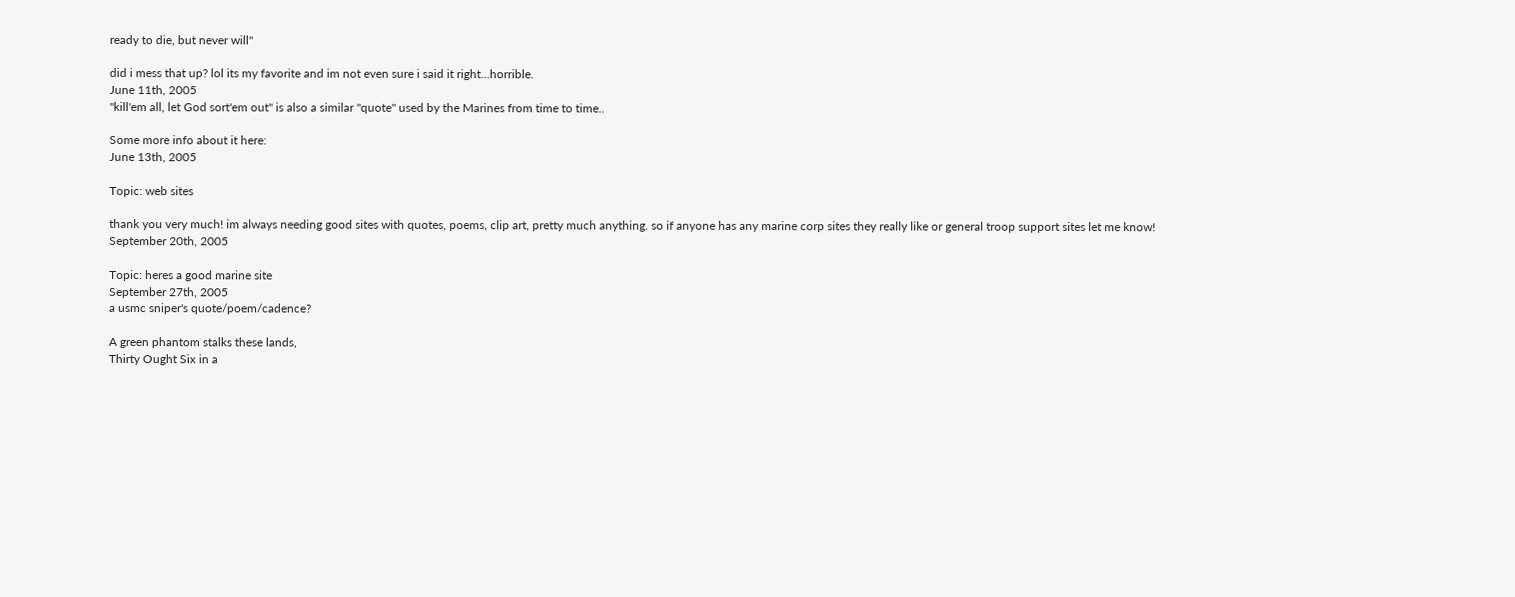ready to die, but never will"

did i mess that up? lol its my favorite and im not even sure i said it right...horrible.
June 11th, 2005
"kill'em all, let God sort'em out" is also a similar "quote" used by the Marines from time to time..

Some more info about it here:
June 13th, 2005

Topic: web sites

thank you very much! im always needing good sites with quotes, poems, clip art, pretty much anything. so if anyone has any marine corp sites they really like or general troop support sites let me know!
September 20th, 2005

Topic: heres a good marine site
September 27th, 2005
a usmc sniper's quote/poem/cadence?

A green phantom stalks these lands,
Thirty Ought Six in a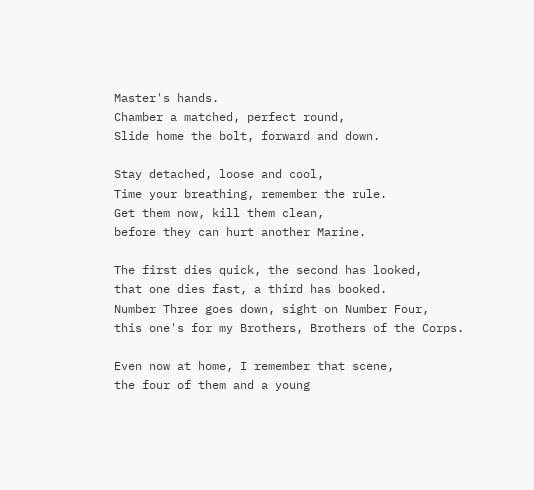Master's hands.
Chamber a matched, perfect round,
Slide home the bolt, forward and down.

Stay detached, loose and cool,
Time your breathing, remember the rule.
Get them now, kill them clean,
before they can hurt another Marine.

The first dies quick, the second has looked,
that one dies fast, a third has booked.
Number Three goes down, sight on Number Four,
this one's for my Brothers, Brothers of the Corps.

Even now at home, I remember that scene,
the four of them and a young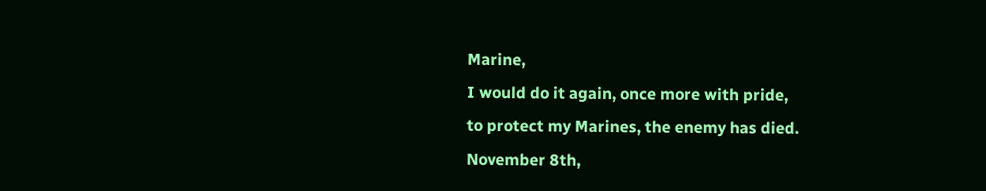Marine,
I would do it again, once more with pride,
to protect my Marines, the enemy has died.
November 8th,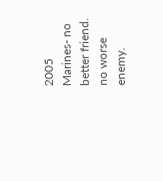2005
Marines- no better friend. no worse enemy.